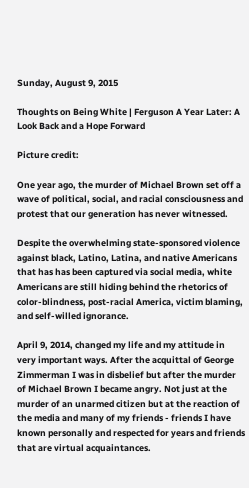Sunday, August 9, 2015

Thoughts on Being White | Ferguson A Year Later: A Look Back and a Hope Forward

Picture credit:

One year ago, the murder of Michael Brown set off a wave of political, social, and racial consciousness and protest that our generation has never witnessed.

Despite the overwhelming state-sponsored violence against black, Latino, Latina, and native Americans that has has been captured via social media, white Americans are still hiding behind the rhetorics of color-blindness, post-racial America, victim blaming, and self-willed ignorance.

April 9, 2014, changed my life and my attitude in very important ways. After the acquittal of George Zimmerman I was in disbelief but after the murder of Michael Brown I became angry. Not just at the murder of an unarmed citizen but at the reaction of the media and many of my friends - friends I have known personally and respected for years and friends that are virtual acquaintances.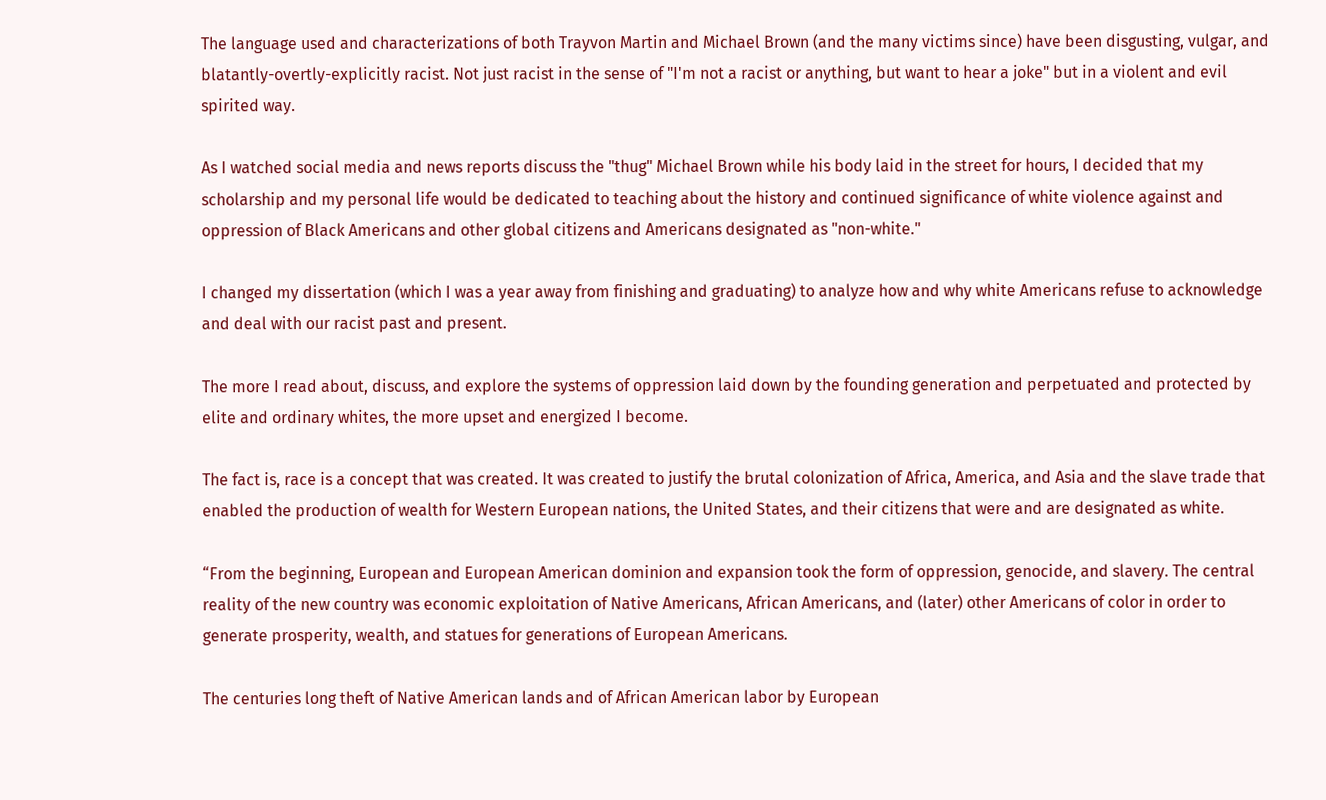The language used and characterizations of both Trayvon Martin and Michael Brown (and the many victims since) have been disgusting, vulgar, and blatantly-overtly-explicitly racist. Not just racist in the sense of "I'm not a racist or anything, but want to hear a joke" but in a violent and evil spirited way.

As I watched social media and news reports discuss the "thug" Michael Brown while his body laid in the street for hours, I decided that my scholarship and my personal life would be dedicated to teaching about the history and continued significance of white violence against and oppression of Black Americans and other global citizens and Americans designated as "non-white."

I changed my dissertation (which I was a year away from finishing and graduating) to analyze how and why white Americans refuse to acknowledge and deal with our racist past and present.

The more I read about, discuss, and explore the systems of oppression laid down by the founding generation and perpetuated and protected by elite and ordinary whites, the more upset and energized I become.

The fact is, race is a concept that was created. It was created to justify the brutal colonization of Africa, America, and Asia and the slave trade that enabled the production of wealth for Western European nations, the United States, and their citizens that were and are designated as white.

“From the beginning, European and European American dominion and expansion took the form of oppression, genocide, and slavery. The central reality of the new country was economic exploitation of Native Americans, African Americans, and (later) other Americans of color in order to generate prosperity, wealth, and statues for generations of European Americans.

The centuries long theft of Native American lands and of African American labor by European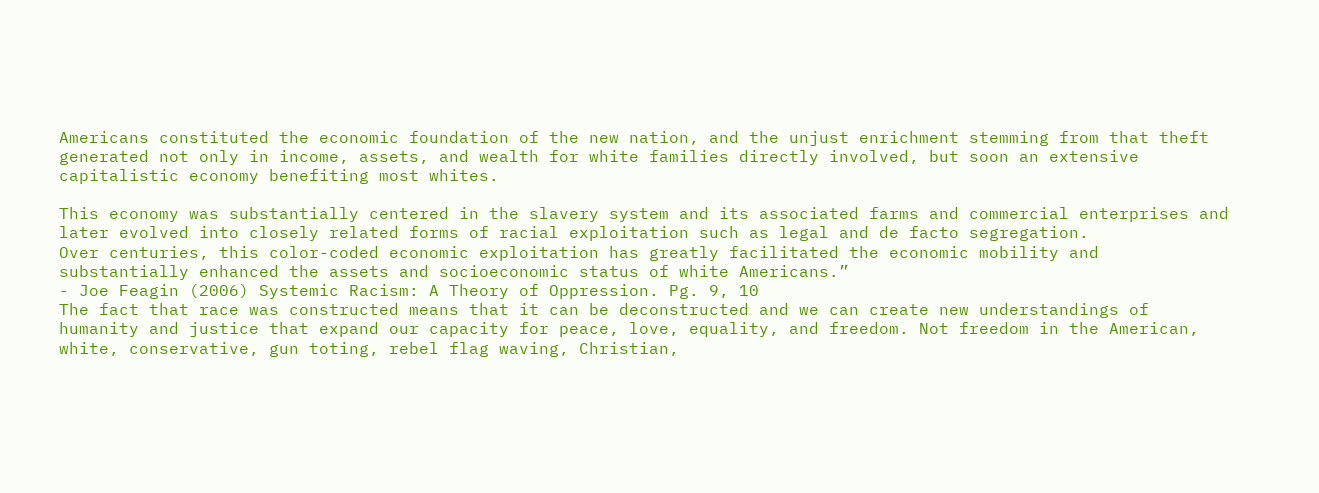Americans constituted the economic foundation of the new nation, and the unjust enrichment stemming from that theft generated not only in income, assets, and wealth for white families directly involved, but soon an extensive capitalistic economy benefiting most whites.

This economy was substantially centered in the slavery system and its associated farms and commercial enterprises and later evolved into closely related forms of racial exploitation such as legal and de facto segregation.
Over centuries, this color-coded economic exploitation has greatly facilitated the economic mobility and substantially enhanced the assets and socioeconomic status of white Americans.”
- Joe Feagin (2006) Systemic Racism: A Theory of Oppression. Pg. 9, 10
The fact that race was constructed means that it can be deconstructed and we can create new understandings of humanity and justice that expand our capacity for peace, love, equality, and freedom. Not freedom in the American, white, conservative, gun toting, rebel flag waving, Christian,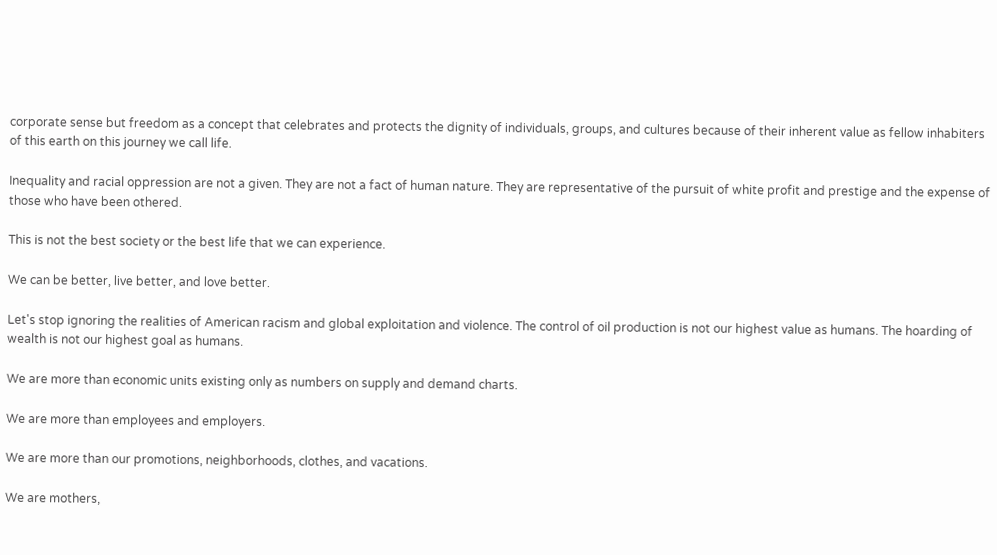corporate sense but freedom as a concept that celebrates and protects the dignity of individuals, groups, and cultures because of their inherent value as fellow inhabiters of this earth on this journey we call life.

Inequality and racial oppression are not a given. They are not a fact of human nature. They are representative of the pursuit of white profit and prestige and the expense of those who have been othered.

This is not the best society or the best life that we can experience.

We can be better, live better, and love better.

Let's stop ignoring the realities of American racism and global exploitation and violence. The control of oil production is not our highest value as humans. The hoarding of wealth is not our highest goal as humans.

We are more than economic units existing only as numbers on supply and demand charts.

We are more than employees and employers.

We are more than our promotions, neighborhoods, clothes, and vacations.

We are mothers,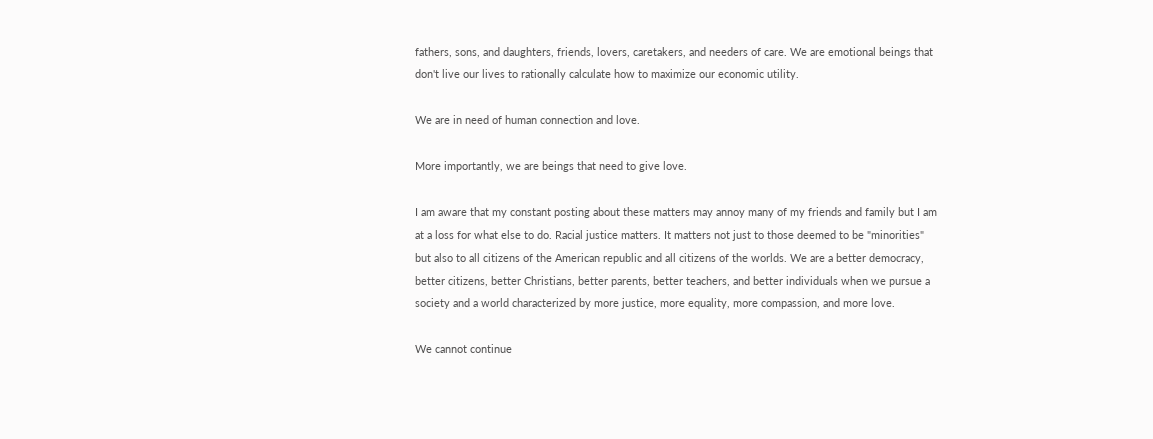fathers, sons, and daughters, friends, lovers, caretakers, and needers of care. We are emotional beings that don't live our lives to rationally calculate how to maximize our economic utility.

We are in need of human connection and love.

More importantly, we are beings that need to give love.

I am aware that my constant posting about these matters may annoy many of my friends and family but I am at a loss for what else to do. Racial justice matters. It matters not just to those deemed to be "minorities" but also to all citizens of the American republic and all citizens of the worlds. We are a better democracy, better citizens, better Christians, better parents, better teachers, and better individuals when we pursue a society and a world characterized by more justice, more equality, more compassion, and more love.

We cannot continue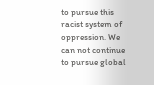to pursue this racist system of oppression. We can not continue to pursue global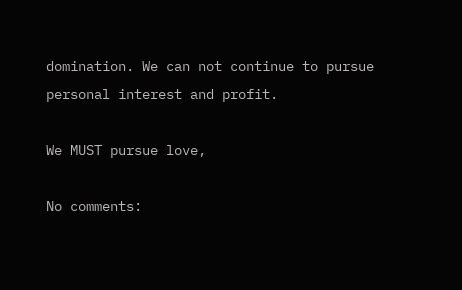domination. We can not continue to pursue personal interest and profit.

We MUST pursue love,

No comments: